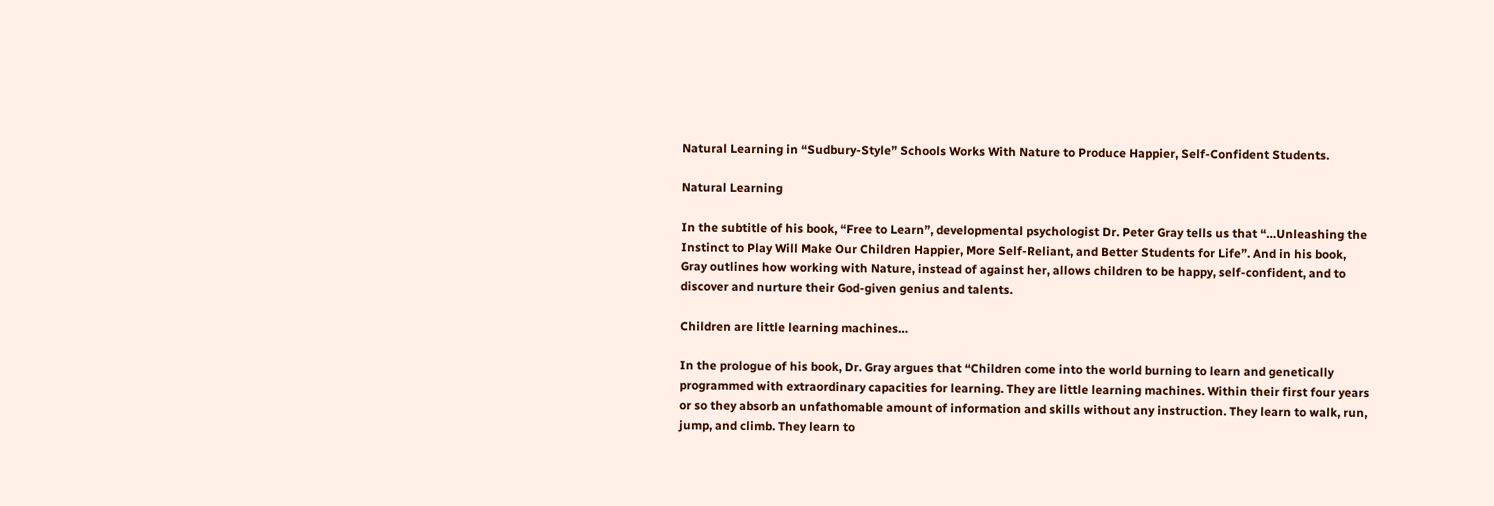Natural Learning in “Sudbury-Style” Schools Works With Nature to Produce Happier, Self-Confident Students.

Natural Learning

In the subtitle of his book, “Free to Learn”, developmental psychologist Dr. Peter Gray tells us that “…Unleashing the Instinct to Play Will Make Our Children Happier, More Self-Reliant, and Better Students for Life”. And in his book, Gray outlines how working with Nature, instead of against her, allows children to be happy, self-confident, and to discover and nurture their God-given genius and talents.

Children are little learning machines…

In the prologue of his book, Dr. Gray argues that “Children come into the world burning to learn and genetically programmed with extraordinary capacities for learning. They are little learning machines. Within their first four years or so they absorb an unfathomable amount of information and skills without any instruction. They learn to walk, run, jump, and climb. They learn to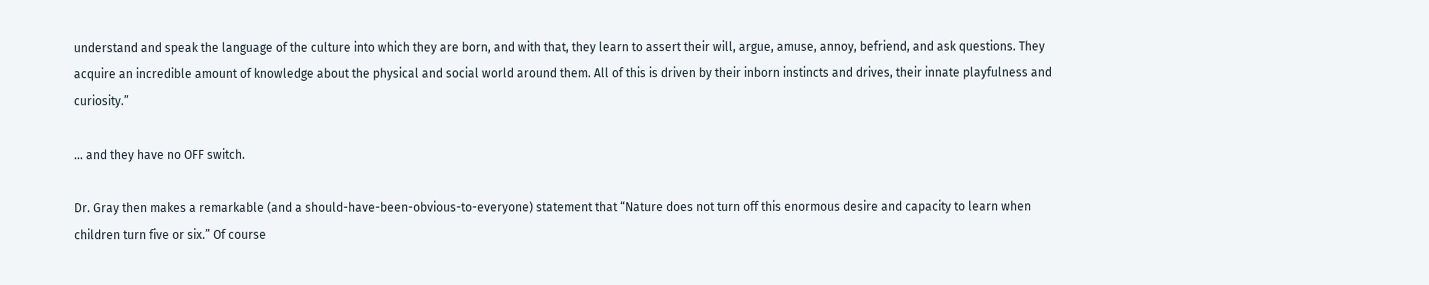understand and speak the language of the culture into which they are born, and with that, they learn to assert their will, argue, amuse, annoy, befriend, and ask questions. They acquire an incredible amount of knowledge about the physical and social world around them. All of this is driven by their inborn instincts and drives, their innate playfulness and curiosity.”

… and they have no OFF switch.

Dr. Gray then makes a remarkable (and a should-have-been-obvious-to-everyone) statement that “Nature does not turn off this enormous desire and capacity to learn when children turn five or six.” Of course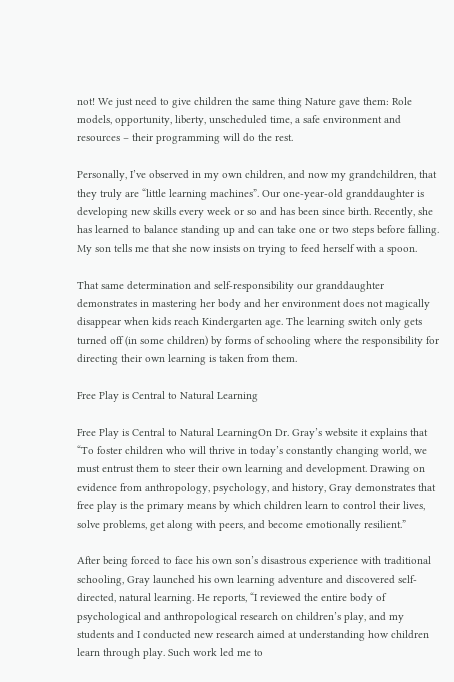not! We just need to give children the same thing Nature gave them: Role models, opportunity, liberty, unscheduled time, a safe environment and resources – their programming will do the rest.

Personally, I’ve observed in my own children, and now my grandchildren, that they truly are “little learning machines”. Our one-year-old granddaughter is developing new skills every week or so and has been since birth. Recently, she has learned to balance standing up and can take one or two steps before falling. My son tells me that she now insists on trying to feed herself with a spoon.

That same determination and self-responsibility our granddaughter demonstrates in mastering her body and her environment does not magically disappear when kids reach Kindergarten age. The learning switch only gets turned off (in some children) by forms of schooling where the responsibility for directing their own learning is taken from them.

Free Play is Central to Natural Learning

Free Play is Central to Natural LearningOn Dr. Gray’s website it explains that “To foster children who will thrive in today’s constantly changing world, we must entrust them to steer their own learning and development. Drawing on evidence from anthropology, psychology, and history, Gray demonstrates that free play is the primary means by which children learn to control their lives, solve problems, get along with peers, and become emotionally resilient.”

After being forced to face his own son’s disastrous experience with traditional schooling, Gray launched his own learning adventure and discovered self-directed, natural learning. He reports, “I reviewed the entire body of psychological and anthropological research on children’s play, and my students and I conducted new research aimed at understanding how children learn through play. Such work led me to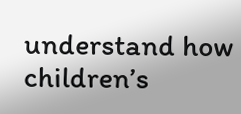understand how children’s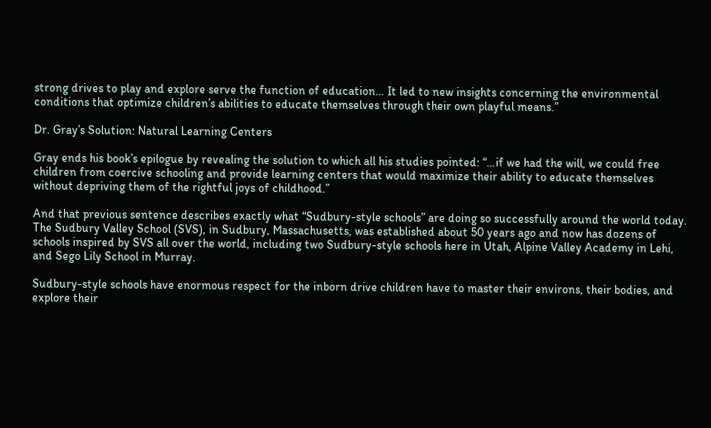strong drives to play and explore serve the function of education… It led to new insights concerning the environmental conditions that optimize children’s abilities to educate themselves through their own playful means.”

Dr. Gray’s Solution: Natural Learning Centers

Gray ends his book’s epilogue by revealing the solution to which all his studies pointed: “…if we had the will, we could free children from coercive schooling and provide learning centers that would maximize their ability to educate themselves without depriving them of the rightful joys of childhood.”

And that previous sentence describes exactly what “Sudbury-style schools” are doing so successfully around the world today. The Sudbury Valley School (SVS), in Sudbury, Massachusetts, was established about 50 years ago and now has dozens of schools inspired by SVS all over the world, including two Sudbury-style schools here in Utah, Alpine Valley Academy in Lehi, and Sego Lily School in Murray.

Sudbury-style schools have enormous respect for the inborn drive children have to master their environs, their bodies, and explore their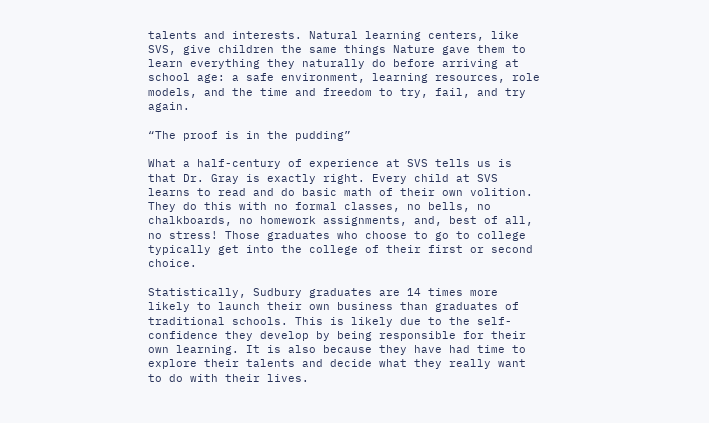talents and interests. Natural learning centers, like SVS, give children the same things Nature gave them to learn everything they naturally do before arriving at school age: a safe environment, learning resources, role models, and the time and freedom to try, fail, and try again.

“The proof is in the pudding”

What a half-century of experience at SVS tells us is that Dr. Gray is exactly right. Every child at SVS learns to read and do basic math of their own volition. They do this with no formal classes, no bells, no chalkboards, no homework assignments, and, best of all, no stress! Those graduates who choose to go to college typically get into the college of their first or second choice.

Statistically, Sudbury graduates are 14 times more likely to launch their own business than graduates of traditional schools. This is likely due to the self-confidence they develop by being responsible for their own learning. It is also because they have had time to explore their talents and decide what they really want to do with their lives.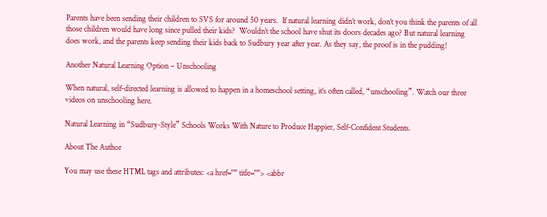Parents have been sending their children to SVS for around 50 years.  If natural learning didn’t work, don’t you think the parents of all those children would have long since pulled their kids?  Wouldn’t the school have shut its doors decades ago? But natural learning does work, and the parents keep sending their kids back to Sudbury year after year. As they say, the proof is in the pudding!

Another Natural Learning Option – Unschooling

When natural, self-directed learning is allowed to happen in a homeschool setting, it’s often called, “unschooling”. Watch our three videos on unschooling here.

Natural Learning in “Sudbury-Style” Schools Works With Nature to Produce Happier, Self-Confident Students.

About The Author

You may use these HTML tags and attributes: <a href="" title=""> <abbr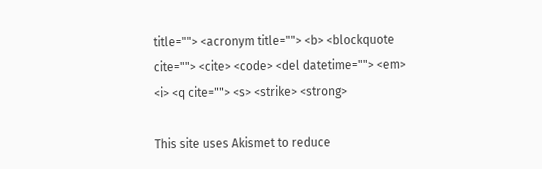title=""> <acronym title=""> <b> <blockquote cite=""> <cite> <code> <del datetime=""> <em> <i> <q cite=""> <s> <strike> <strong>

This site uses Akismet to reduce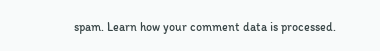spam. Learn how your comment data is processed.